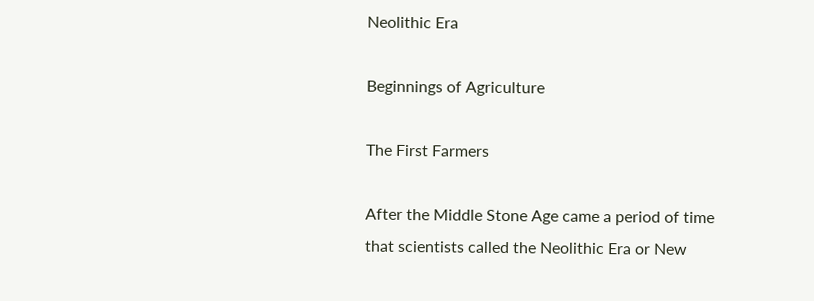Neolithic Era

Beginnings of Agriculture

The First Farmers

After the Middle Stone Age came a period of time that scientists called the Neolithic Era or New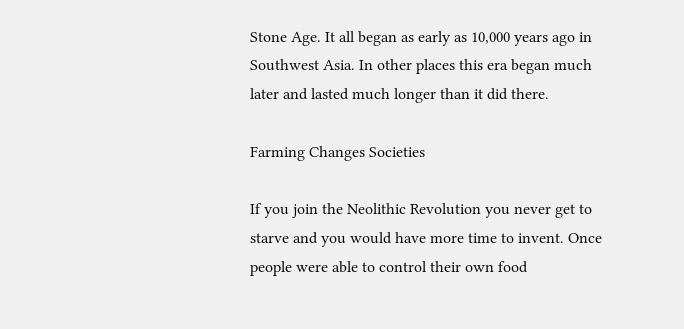Stone Age. It all began as early as 10,000 years ago in Southwest Asia. In other places this era began much later and lasted much longer than it did there.

Farming Changes Societies

If you join the Neolithic Revolution you never get to starve and you would have more time to invent. Once people were able to control their own food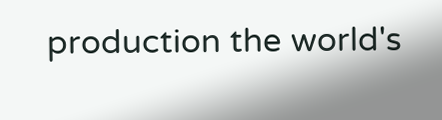production the world's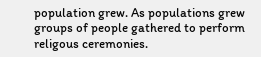population grew. As populations grew groups of people gathered to perform religous ceremonies.